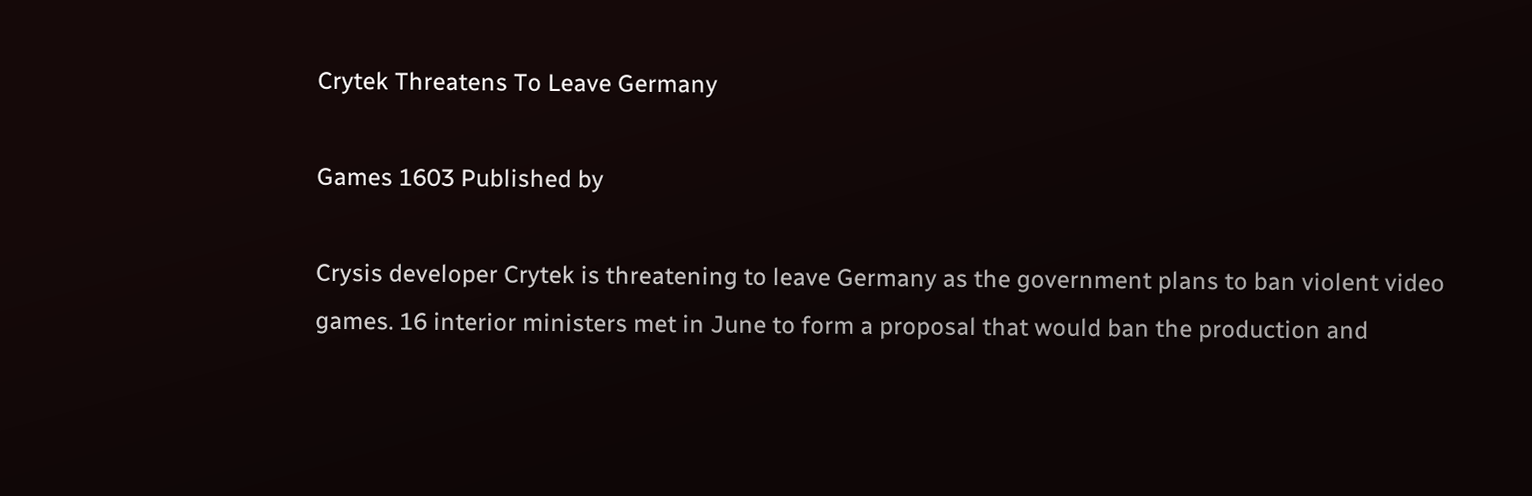Crytek Threatens To Leave Germany

Games 1603 Published by

Crysis developer Crytek is threatening to leave Germany as the government plans to ban violent video games. 16 interior ministers met in June to form a proposal that would ban the production and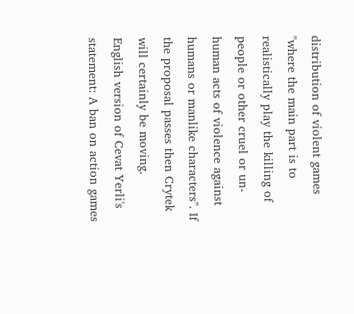distribution of violent games "where the main part is to realistically play the killing of people or other cruel or un-human acts of violence against humans or manlike characters". If the proposal passes then Crytek will certainly be moving.
English version of Cevat Yerli's statement: A ban on action games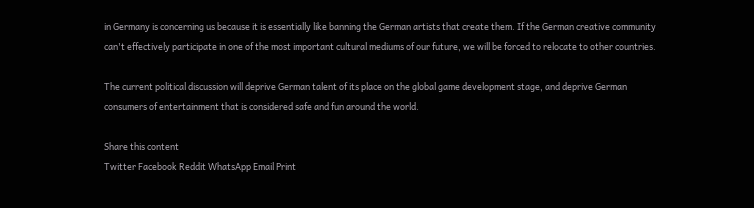in Germany is concerning us because it is essentially like banning the German artists that create them. If the German creative community can't effectively participate in one of the most important cultural mediums of our future, we will be forced to relocate to other countries.

The current political discussion will deprive German talent of its place on the global game development stage, and deprive German consumers of entertainment that is considered safe and fun around the world.

Share this content
Twitter Facebook Reddit WhatsApp Email Print